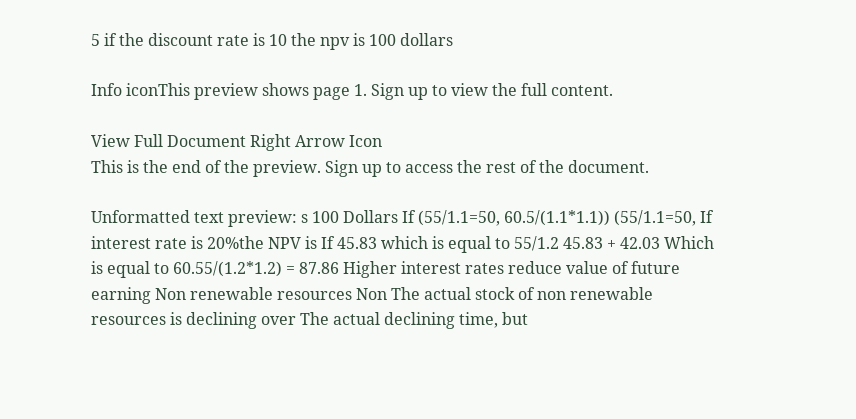5 if the discount rate is 10 the npv is 100 dollars

Info iconThis preview shows page 1. Sign up to view the full content.

View Full Document Right Arrow Icon
This is the end of the preview. Sign up to access the rest of the document.

Unformatted text preview: s 100 Dollars If (55/1.1=50, 60.5/(1.1*1.1)) (55/1.1=50, If interest rate is 20%the NPV is If 45.83 which is equal to 55/1.2 45.83 + 42.03 Which is equal to 60.55/(1.2*1.2) = 87.86 Higher interest rates reduce value of future earning Non renewable resources Non The actual stock of non renewable resources is declining over The actual declining time, but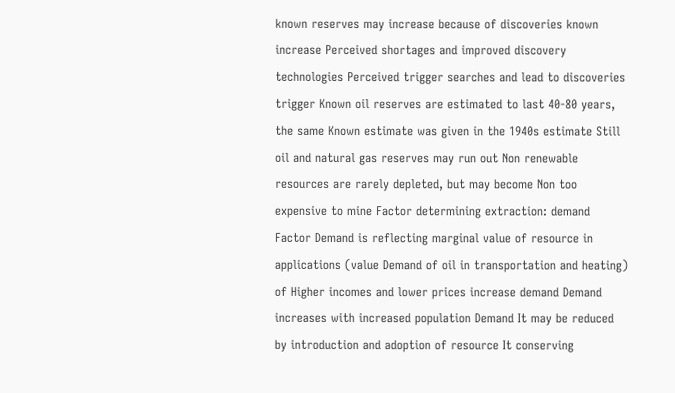known reserves may increase because of discoveries known increase Perceived shortages and improved discovery technologies Perceived trigger searches and lead to discoveries trigger Known oil reserves are estimated to last 40-80 years, the same Known estimate was given in the 1940s estimate Still oil and natural gas reserves may run out Non renewable resources are rarely depleted, but may become Non too expensive to mine Factor determining extraction: demand Factor Demand is reflecting marginal value of resource in applications (value Demand of oil in transportation and heating) of Higher incomes and lower prices increase demand Demand increases with increased population Demand It may be reduced by introduction and adoption of resource It conserving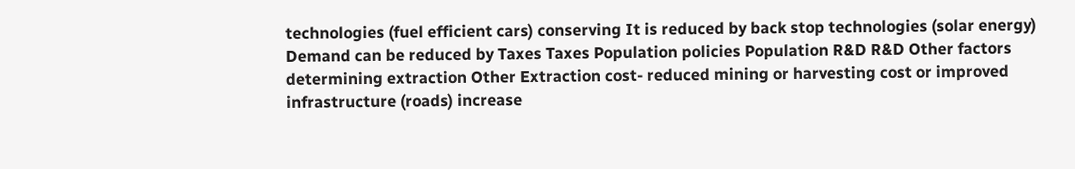technologies (fuel efficient cars) conserving It is reduced by back stop technologies (solar energy) Demand can be reduced by Taxes Taxes Population policies Population R&D R&D Other factors determining extraction Other Extraction cost- reduced mining or harvesting cost or improved infrastructure (roads) increase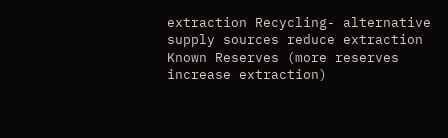extraction Recycling- alternative supply sources reduce extraction Known Reserves (more reserves increase extraction)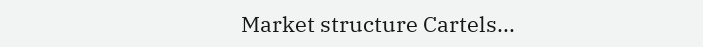Market structure Cartels...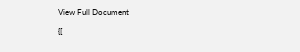View Full Document

{[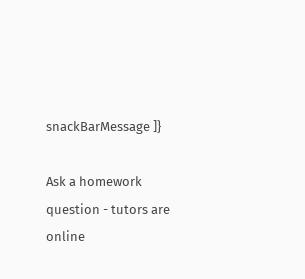snackBarMessage ]}

Ask a homework question - tutors are online